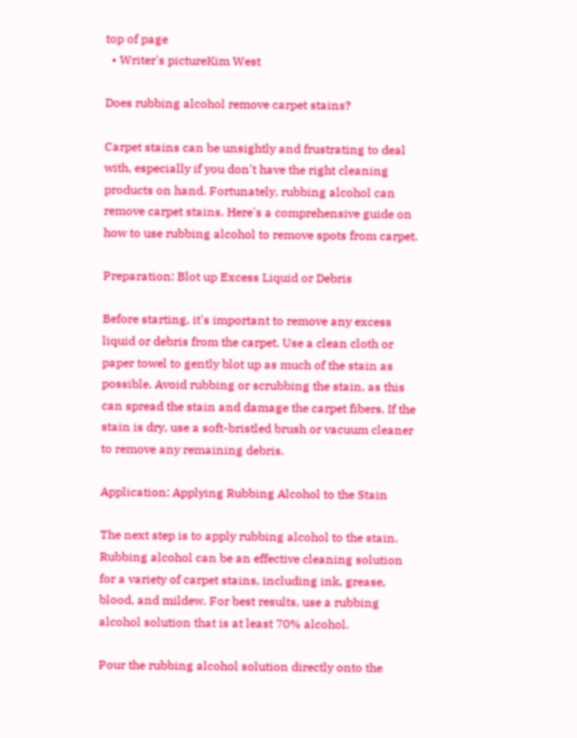top of page
  • Writer's pictureKim West

Does rubbing alcohol remove carpet stains?

Carpet stains can be unsightly and frustrating to deal with, especially if you don't have the right cleaning products on hand. Fortunately, rubbing alcohol can remove carpet stains. Here's a comprehensive guide on how to use rubbing alcohol to remove spots from carpet.

Preparation: Blot up Excess Liquid or Debris

Before starting, it's important to remove any excess liquid or debris from the carpet. Use a clean cloth or paper towel to gently blot up as much of the stain as possible. Avoid rubbing or scrubbing the stain, as this can spread the stain and damage the carpet fibers. If the stain is dry, use a soft-bristled brush or vacuum cleaner to remove any remaining debris.

Application: Applying Rubbing Alcohol to the Stain

The next step is to apply rubbing alcohol to the stain. Rubbing alcohol can be an effective cleaning solution for a variety of carpet stains, including ink, grease, blood, and mildew. For best results, use a rubbing alcohol solution that is at least 70% alcohol.

Pour the rubbing alcohol solution directly onto the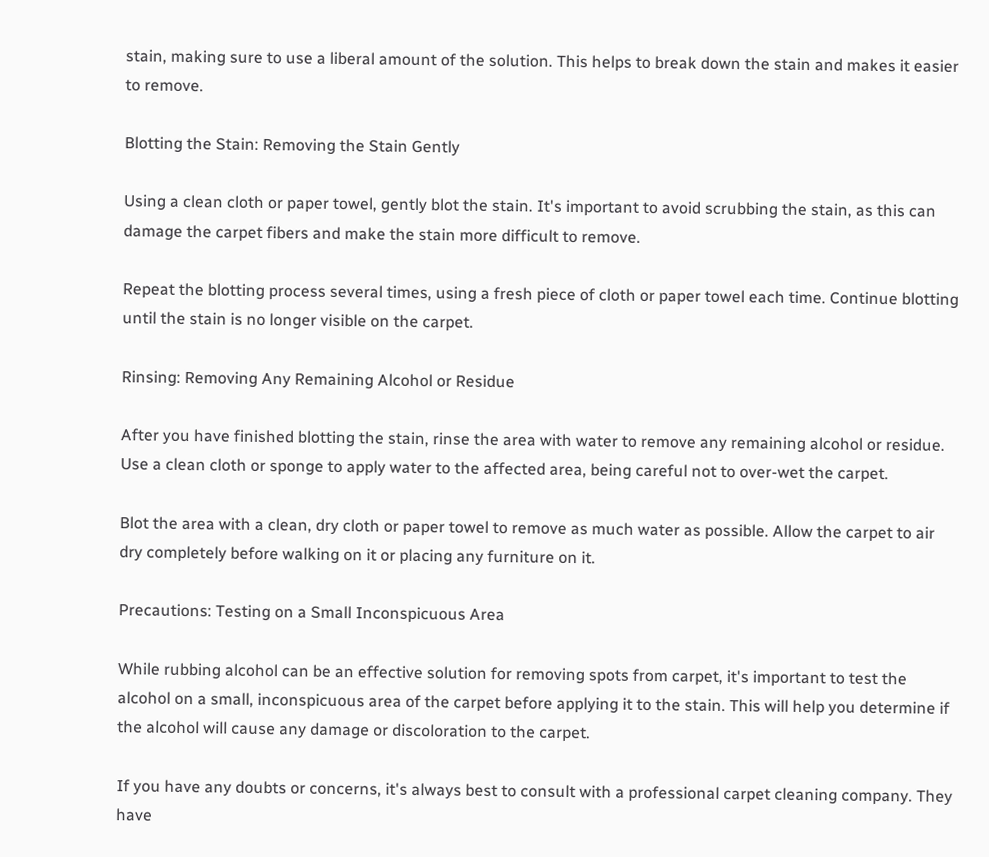stain, making sure to use a liberal amount of the solution. This helps to break down the stain and makes it easier to remove.

Blotting the Stain: Removing the Stain Gently

Using a clean cloth or paper towel, gently blot the stain. It's important to avoid scrubbing the stain, as this can damage the carpet fibers and make the stain more difficult to remove.

Repeat the blotting process several times, using a fresh piece of cloth or paper towel each time. Continue blotting until the stain is no longer visible on the carpet.

Rinsing: Removing Any Remaining Alcohol or Residue

After you have finished blotting the stain, rinse the area with water to remove any remaining alcohol or residue. Use a clean cloth or sponge to apply water to the affected area, being careful not to over-wet the carpet.

Blot the area with a clean, dry cloth or paper towel to remove as much water as possible. Allow the carpet to air dry completely before walking on it or placing any furniture on it.

Precautions: Testing on a Small Inconspicuous Area

While rubbing alcohol can be an effective solution for removing spots from carpet, it's important to test the alcohol on a small, inconspicuous area of the carpet before applying it to the stain. This will help you determine if the alcohol will cause any damage or discoloration to the carpet.

If you have any doubts or concerns, it's always best to consult with a professional carpet cleaning company. They have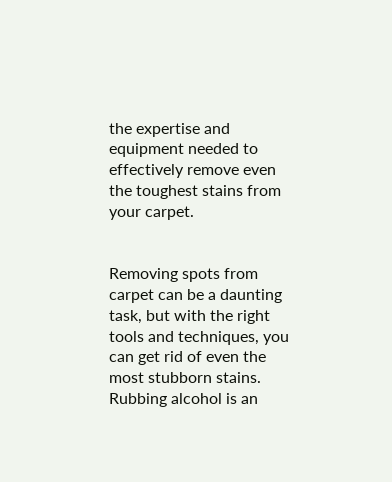the expertise and equipment needed to effectively remove even the toughest stains from your carpet.


Removing spots from carpet can be a daunting task, but with the right tools and techniques, you can get rid of even the most stubborn stains. Rubbing alcohol is an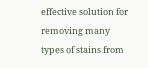effective solution for removing many types of stains from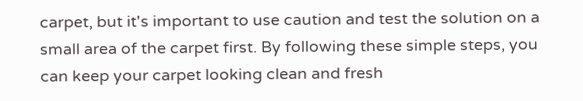carpet, but it's important to use caution and test the solution on a small area of the carpet first. By following these simple steps, you can keep your carpet looking clean and fresh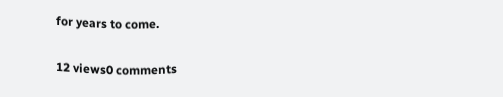for years to come.

12 views0 comments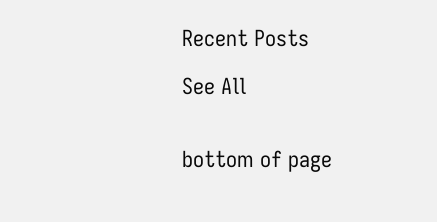Recent Posts

See All


bottom of page